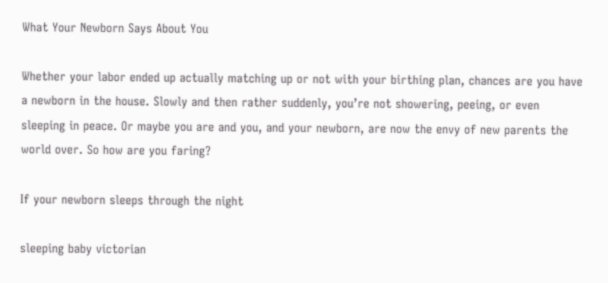What Your Newborn Says About You

Whether your labor ended up actually matching up or not with your birthing plan, chances are you have a newborn in the house. Slowly and then rather suddenly, you’re not showering, peeing, or even sleeping in peace. Or maybe you are and you, and your newborn, are now the envy of new parents the world over. So how are you faring?

If your newborn sleeps through the night

sleeping baby victorian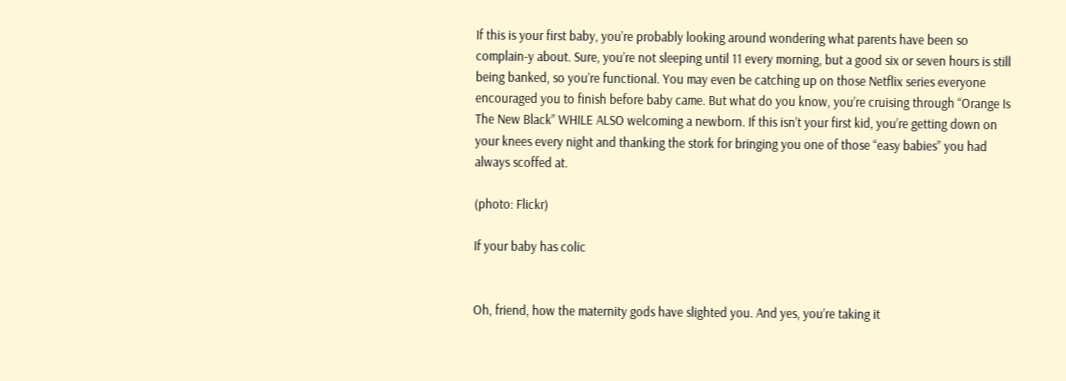If this is your first baby, you’re probably looking around wondering what parents have been so complain-y about. Sure, you’re not sleeping until 11 every morning, but a good six or seven hours is still being banked, so you’re functional. You may even be catching up on those Netflix series everyone encouraged you to finish before baby came. But what do you know, you’re cruising through “Orange Is The New Black” WHILE ALSO welcoming a newborn. If this isn’t your first kid, you’re getting down on your knees every night and thanking the stork for bringing you one of those “easy babies” you had always scoffed at.

(photo: Flickr)

If your baby has colic


Oh, friend, how the maternity gods have slighted you. And yes, you’re taking it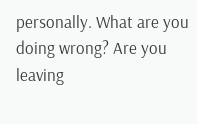personally. What are you doing wrong? Are you leaving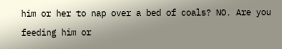him or her to nap over a bed of coals? NO. Are you feeding him or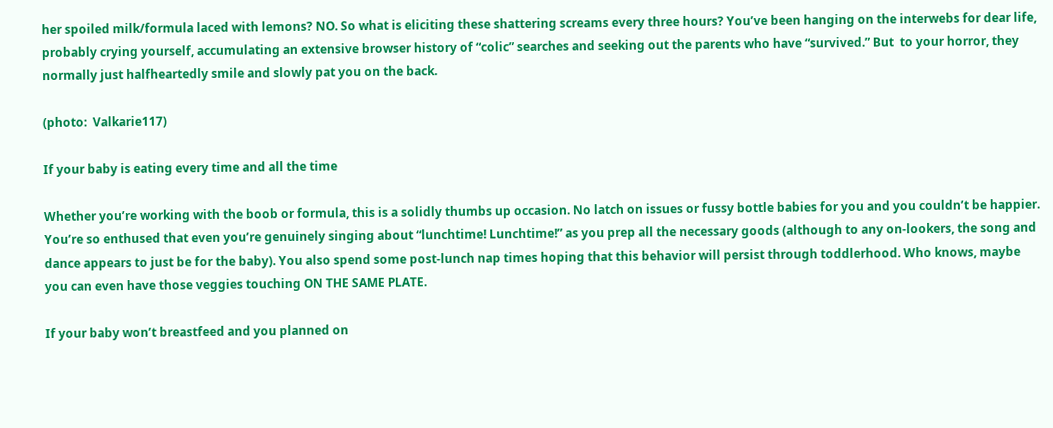her spoiled milk/formula laced with lemons? NO. So what is eliciting these shattering screams every three hours? You’ve been hanging on the interwebs for dear life, probably crying yourself, accumulating an extensive browser history of “colic” searches and seeking out the parents who have “survived.” But  to your horror, they normally just halfheartedly smile and slowly pat you on the back.

(photo:  Valkarie117)

If your baby is eating every time and all the time

Whether you’re working with the boob or formula, this is a solidly thumbs up occasion. No latch on issues or fussy bottle babies for you and you couldn’t be happier. You’re so enthused that even you’re genuinely singing about “lunchtime! Lunchtime!” as you prep all the necessary goods (although to any on-lookers, the song and dance appears to just be for the baby). You also spend some post-lunch nap times hoping that this behavior will persist through toddlerhood. Who knows, maybe you can even have those veggies touching ON THE SAME PLATE.

If your baby won’t breastfeed and you planned on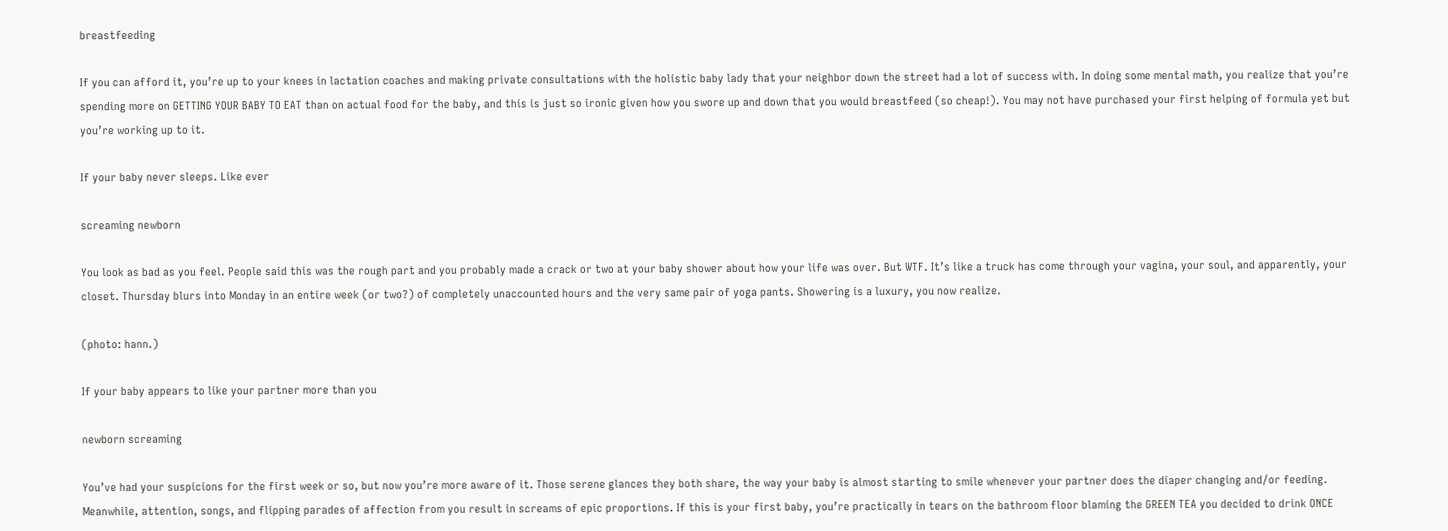breastfeeding

If you can afford it, you’re up to your knees in lactation coaches and making private consultations with the holistic baby lady that your neighbor down the street had a lot of success with. In doing some mental math, you realize that you’re spending more on GETTING YOUR BABY TO EAT than on actual food for the baby, and this is just so ironic given how you swore up and down that you would breastfeed (so cheap!). You may not have purchased your first helping of formula yet but you’re working up to it.

If your baby never sleeps. Like ever

screaming newborn

You look as bad as you feel. People said this was the rough part and you probably made a crack or two at your baby shower about how your life was over. But WTF. It’s like a truck has come through your vagina, your soul, and apparently, your closet. Thursday blurs into Monday in an entire week (or two?) of completely unaccounted hours and the very same pair of yoga pants. Showering is a luxury, you now realize.

(photo: hann.)

If your baby appears to like your partner more than you

newborn screaming

You’ve had your suspicions for the first week or so, but now you’re more aware of it. Those serene glances they both share, the way your baby is almost starting to smile whenever your partner does the diaper changing and/or feeding. Meanwhile, attention, songs, and flipping parades of affection from you result in screams of epic proportions. If this is your first baby, you’re practically in tears on the bathroom floor blaming the GREEN TEA you decided to drink ONCE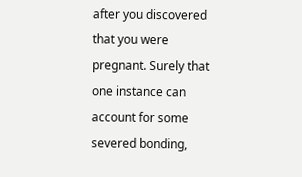after you discovered that you were pregnant. Surely that one instance can account for some severed bonding,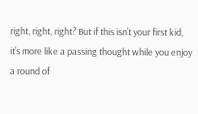right, right, right? But if this isn’t your first kid, it’s more like a passing thought while you enjoy a round of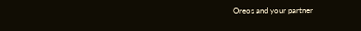Oreos and your partner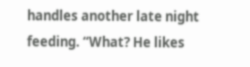handles another late night feeding. “What? He likes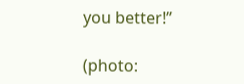you better!”

(photo: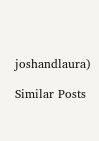joshandlaura)

Similar Posts